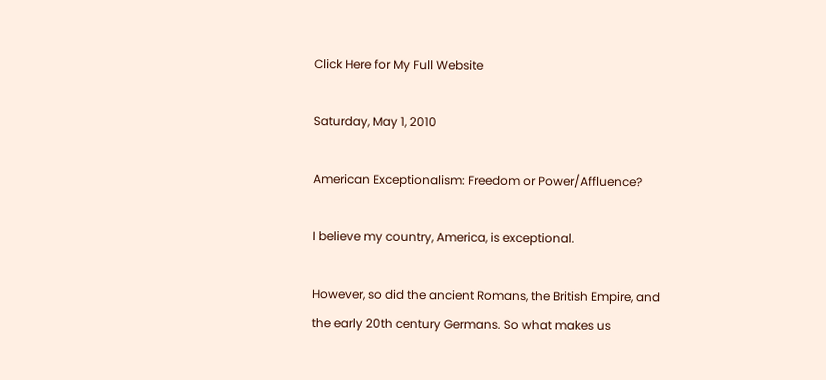Click Here for My Full Website

Saturday, May 1, 2010

American Exceptionalism: Freedom or Power/Affluence?

I believe my country, America, is exceptional.

However, so did the ancient Romans, the British Empire, and the early 20th century Germans. So what makes us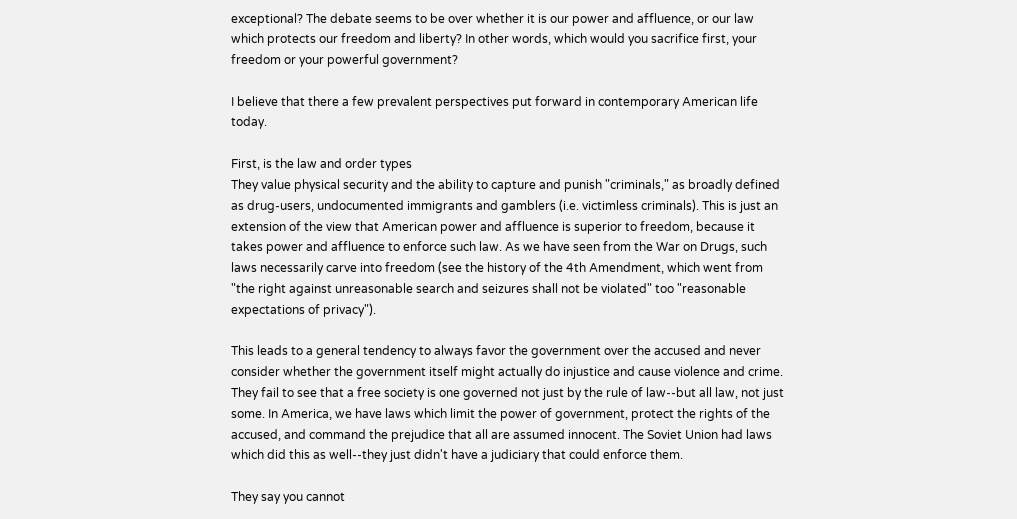exceptional? The debate seems to be over whether it is our power and affluence, or our law which protects our freedom and liberty? In other words, which would you sacrifice first, your freedom or your powerful government?

I believe that there a few prevalent perspectives put forward in contemporary American life today.

First, is the law and order types
They value physical security and the ability to capture and punish "criminals," as broadly defined as drug-users, undocumented immigrants and gamblers (i.e. victimless criminals). This is just an extension of the view that American power and affluence is superior to freedom, because it takes power and affluence to enforce such law. As we have seen from the War on Drugs, such laws necessarily carve into freedom (see the history of the 4th Amendment, which went from "the right against unreasonable search and seizures shall not be violated" too "reasonable expectations of privacy").

This leads to a general tendency to always favor the government over the accused and never consider whether the government itself might actually do injustice and cause violence and crime. They fail to see that a free society is one governed not just by the rule of law--but all law, not just some. In America, we have laws which limit the power of government, protect the rights of the accused, and command the prejudice that all are assumed innocent. The Soviet Union had laws which did this as well--they just didn't have a judiciary that could enforce them.

They say you cannot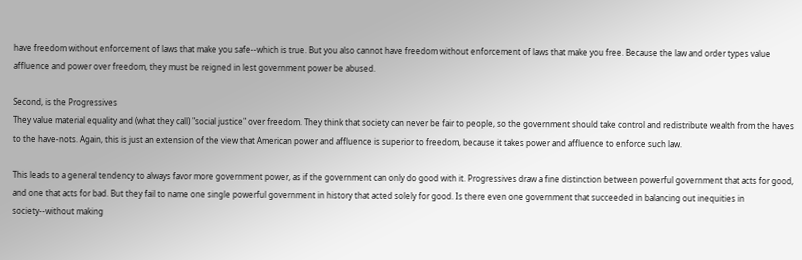have freedom without enforcement of laws that make you safe--which is true. But you also cannot have freedom without enforcement of laws that make you free. Because the law and order types value affluence and power over freedom, they must be reigned in lest government power be abused.

Second, is the Progressives
They value material equality and (what they call) "social justice" over freedom. They think that society can never be fair to people, so the government should take control and redistribute wealth from the haves to the have-nots. Again, this is just an extension of the view that American power and affluence is superior to freedom, because it takes power and affluence to enforce such law.

This leads to a general tendency to always favor more government power, as if the government can only do good with it. Progressives draw a fine distinction between powerful government that acts for good, and one that acts for bad. But they fail to name one single powerful government in history that acted solely for good. Is there even one government that succeeded in balancing out inequities in society--without making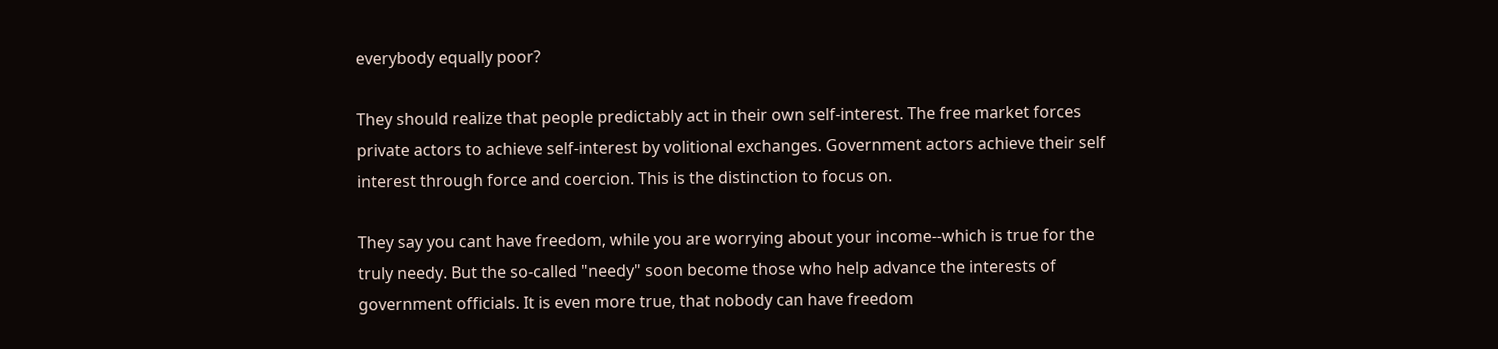everybody equally poor?

They should realize that people predictably act in their own self-interest. The free market forces private actors to achieve self-interest by volitional exchanges. Government actors achieve their self interest through force and coercion. This is the distinction to focus on.

They say you cant have freedom, while you are worrying about your income--which is true for the truly needy. But the so-called "needy" soon become those who help advance the interests of government officials. It is even more true, that nobody can have freedom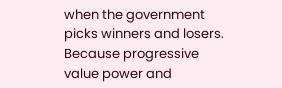when the government picks winners and losers. Because progressive value power and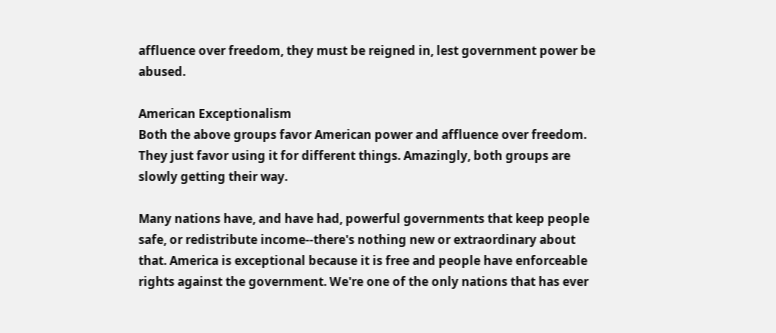affluence over freedom, they must be reigned in, lest government power be abused.

American Exceptionalism
Both the above groups favor American power and affluence over freedom. They just favor using it for different things. Amazingly, both groups are slowly getting their way.

Many nations have, and have had, powerful governments that keep people safe, or redistribute income--there's nothing new or extraordinary about that. America is exceptional because it is free and people have enforceable rights against the government. We're one of the only nations that has ever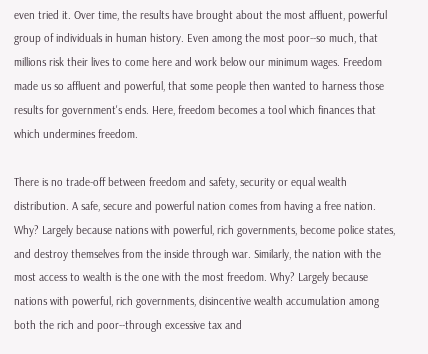even tried it. Over time, the results have brought about the most affluent, powerful group of individuals in human history. Even among the most poor--so much, that millions risk their lives to come here and work below our minimum wages. Freedom made us so affluent and powerful, that some people then wanted to harness those results for government's ends. Here, freedom becomes a tool which finances that which undermines freedom.

There is no trade-off between freedom and safety, security or equal wealth distribution. A safe, secure and powerful nation comes from having a free nation. Why? Largely because nations with powerful, rich governments, become police states, and destroy themselves from the inside through war. Similarly, the nation with the most access to wealth is the one with the most freedom. Why? Largely because nations with powerful, rich governments, disincentive wealth accumulation among both the rich and poor--through excessive tax and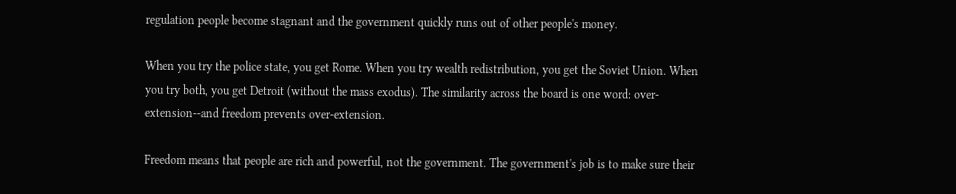regulation people become stagnant and the government quickly runs out of other people's money.

When you try the police state, you get Rome. When you try wealth redistribution, you get the Soviet Union. When you try both, you get Detroit (without the mass exodus). The similarity across the board is one word: over-extension--and freedom prevents over-extension.

Freedom means that people are rich and powerful, not the government. The government's job is to make sure their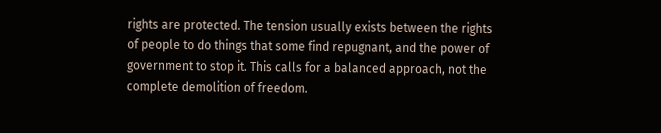rights are protected. The tension usually exists between the rights of people to do things that some find repugnant, and the power of government to stop it. This calls for a balanced approach, not the complete demolition of freedom.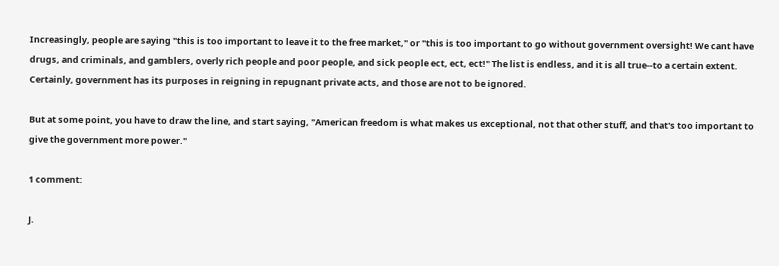Increasingly, people are saying "this is too important to leave it to the free market," or "this is too important to go without government oversight! We cant have drugs, and criminals, and gamblers, overly rich people and poor people, and sick people ect, ect, ect!" The list is endless, and it is all true--to a certain extent. Certainly, government has its purposes in reigning in repugnant private acts, and those are not to be ignored.

But at some point, you have to draw the line, and start saying, "American freedom is what makes us exceptional, not that other stuff, and that's too important to give the government more power."

1 comment:

J.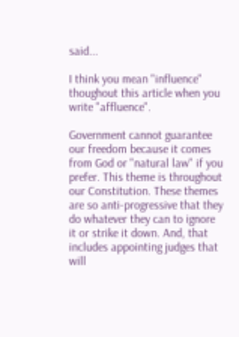said...

I think you mean "influence" thoughout this article when you write "affluence".

Government cannot guarantee our freedom because it comes from God or "natural law" if you prefer. This theme is throughout our Constitution. These themes are so anti-progressive that they do whatever they can to ignore it or strike it down. And, that includes appointing judges that will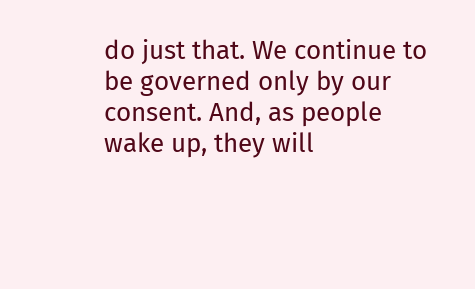do just that. We continue to be governed only by our consent. And, as people wake up, they will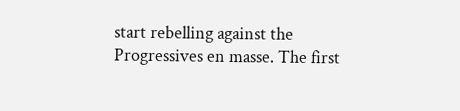start rebelling against the Progressives en masse. The first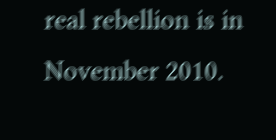real rebellion is in November 2010.